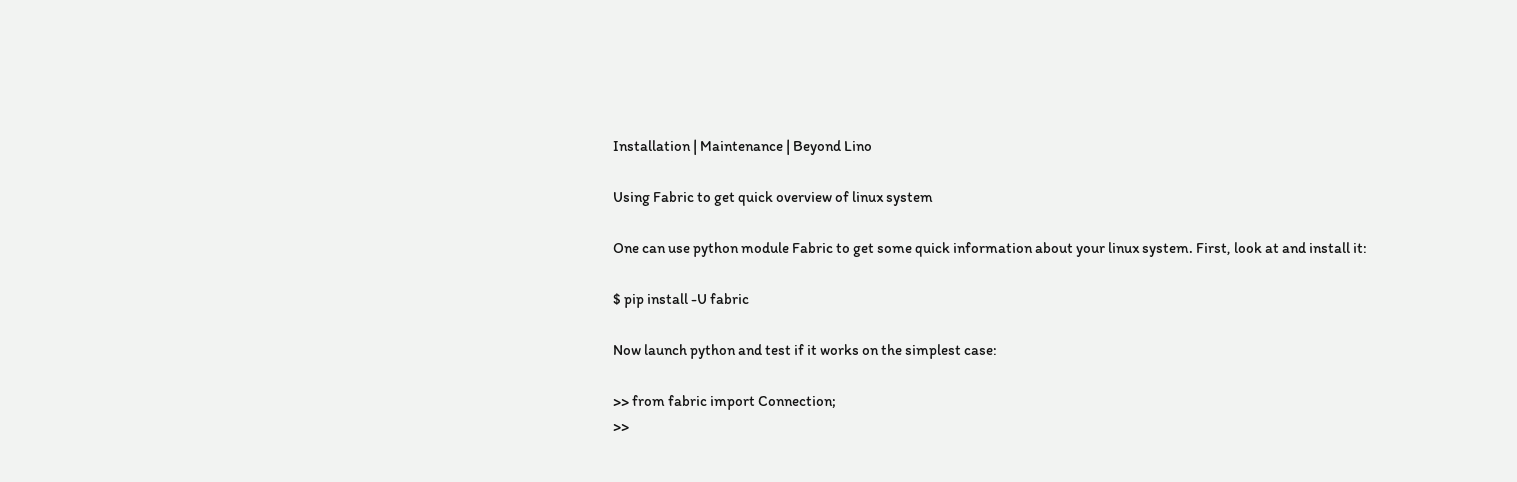Installation | Maintenance | Beyond Lino

Using Fabric to get quick overview of linux system

One can use python module Fabric to get some quick information about your linux system. First, look at and install it:

$ pip install -U fabric

Now launch python and test if it works on the simplest case:

>> from fabric import Connection;
>>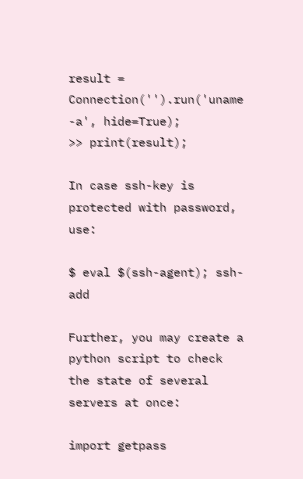result = Connection('').run('uname -a', hide=True);
>> print(result);

In case ssh-key is protected with password, use:

$ eval $(ssh-agent); ssh-add

Further, you may create a python script to check the state of several servers at once:

import getpass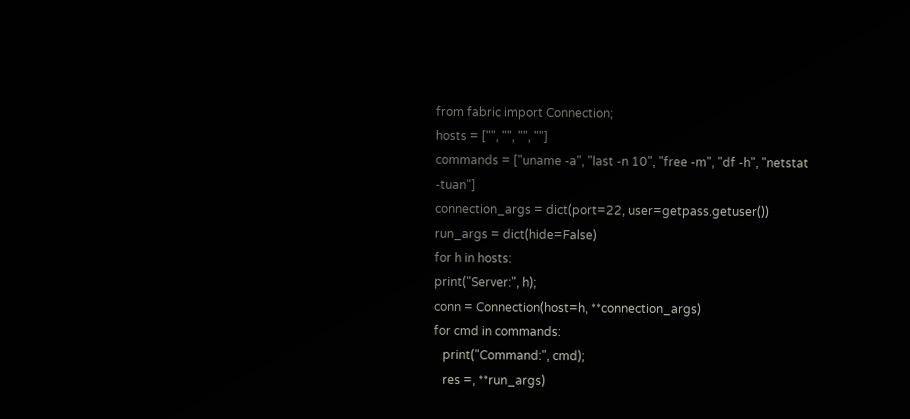from fabric import Connection;
hosts = ["", "", "", ""]
commands = ["uname -a", "last -n 10", "free -m", "df -h", "netstat -tuan"]
connection_args = dict(port=22, user=getpass.getuser())
run_args = dict(hide=False)
for h in hosts:
print("Server:", h);
conn = Connection(host=h, **connection_args)
for cmd in commands:
   print("Command:", cmd);
   res =, **run_args)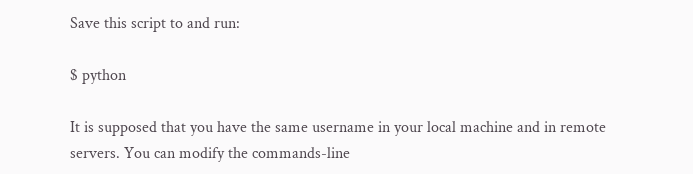Save this script to and run:

$ python

It is supposed that you have the same username in your local machine and in remote servers. You can modify the commands-line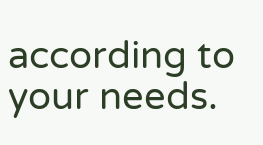according to your needs.